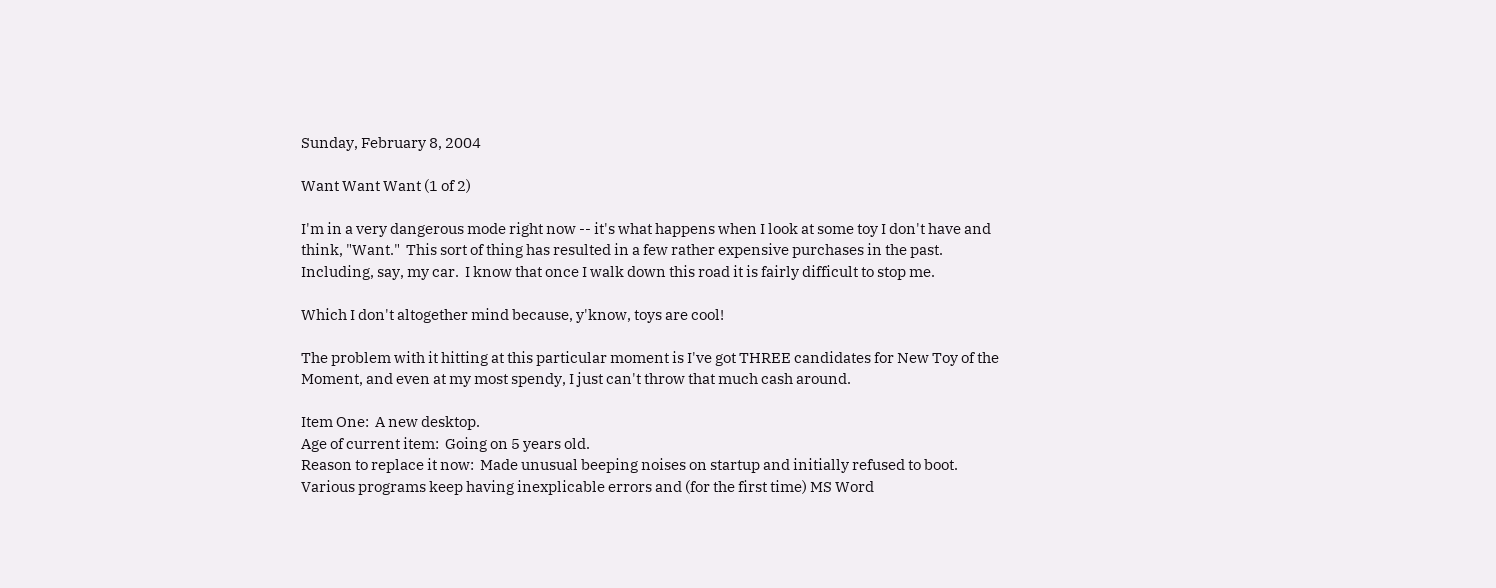Sunday, February 8, 2004

Want Want Want (1 of 2)

I'm in a very dangerous mode right now -- it's what happens when I look at some toy I don't have and think, "Want."  This sort of thing has resulted in a few rather expensive purchases in the past.  Including, say, my car.  I know that once I walk down this road it is fairly difficult to stop me.

Which I don't altogether mind because, y'know, toys are cool!

The problem with it hitting at this particular moment is I've got THREE candidates for New Toy of the Moment, and even at my most spendy, I just can't throw that much cash around.

Item One:  A new desktop.
Age of current item:  Going on 5 years old.
Reason to replace it now:  Made unusual beeping noises on startup and initially refused to boot.  Various programs keep having inexplicable errors and (for the first time) MS Word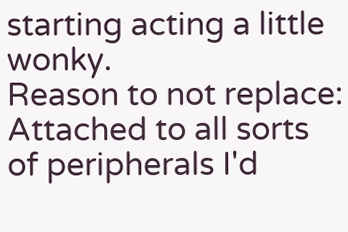starting acting a little wonky.
Reason to not replace:  Attached to all sorts of peripherals I'd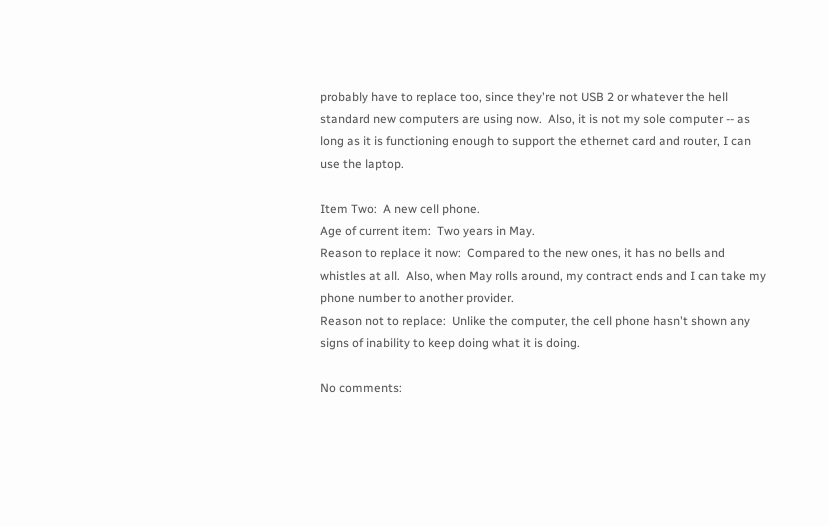probably have to replace too, since they're not USB 2 or whatever the hell standard new computers are using now.  Also, it is not my sole computer -- as long as it is functioning enough to support the ethernet card and router, I can use the laptop.

Item Two:  A new cell phone.
Age of current item:  Two years in May.
Reason to replace it now:  Compared to the new ones, it has no bells and whistles at all.  Also, when May rolls around, my contract ends and I can take my phone number to another provider.
Reason not to replace:  Unlike the computer, the cell phone hasn't shown any signs of inability to keep doing what it is doing.

No comments: